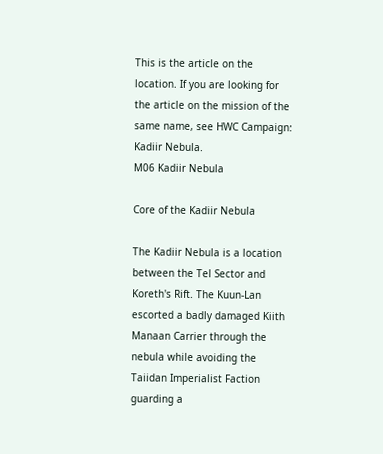This is the article on the location. If you are looking for the article on the mission of the same name, see HWC Campaign: Kadiir Nebula.
M06 Kadiir Nebula

Core of the Kadiir Nebula

The Kadiir Nebula is a location between the Tel Sector and Koreth's Rift. The Kuun-Lan escorted a badly damaged Kiith Manaan Carrier through the nebula while avoiding the Taiidan Imperialist Faction guarding a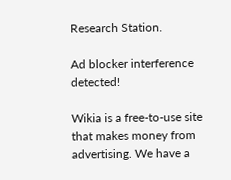Research Station.

Ad blocker interference detected!

Wikia is a free-to-use site that makes money from advertising. We have a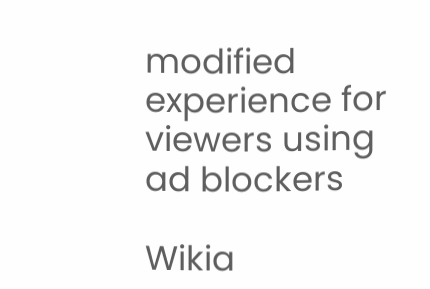modified experience for viewers using ad blockers

Wikia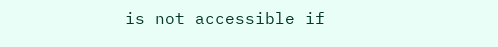is not accessible if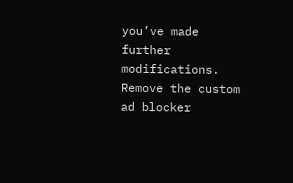you’ve made further modifications. Remove the custom ad blocker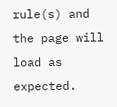rule(s) and the page will load as expected.